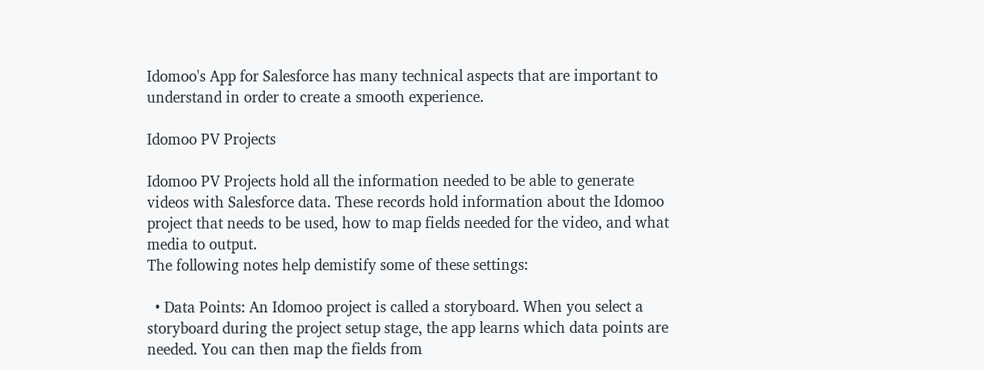Idomoo's App for Salesforce has many technical aspects that are important to understand in order to create a smooth experience.

Idomoo PV Projects

Idomoo PV Projects hold all the information needed to be able to generate videos with Salesforce data. These records hold information about the Idomoo project that needs to be used, how to map fields needed for the video, and what media to output.
The following notes help demistify some of these settings:

  • Data Points: An Idomoo project is called a storyboard. When you select a storyboard during the project setup stage, the app learns which data points are needed. You can then map the fields from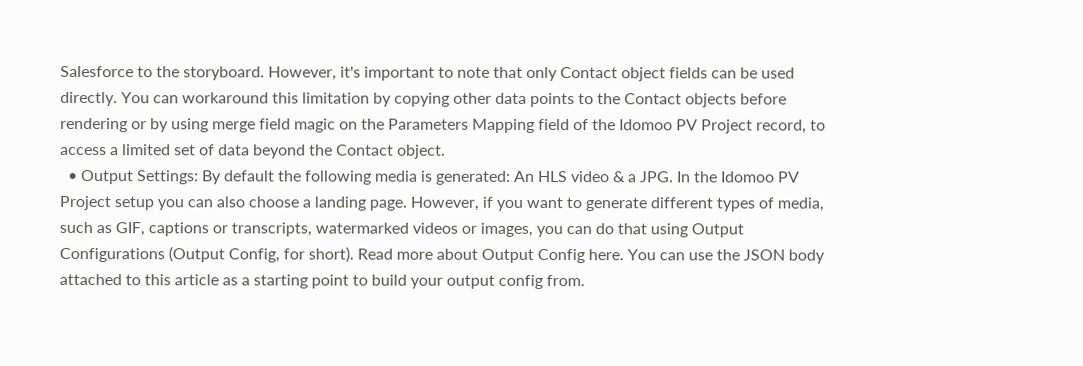Salesforce to the storyboard. However, it's important to note that only Contact object fields can be used directly. You can workaround this limitation by copying other data points to the Contact objects before rendering or by using merge field magic on the Parameters Mapping field of the Idomoo PV Project record, to access a limited set of data beyond the Contact object.
  • Output Settings: By default the following media is generated: An HLS video & a JPG. In the Idomoo PV Project setup you can also choose a landing page. However, if you want to generate different types of media, such as GIF, captions or transcripts, watermarked videos or images, you can do that using Output Configurations (Output Config, for short). Read more about Output Config here. You can use the JSON body attached to this article as a starting point to build your output config from.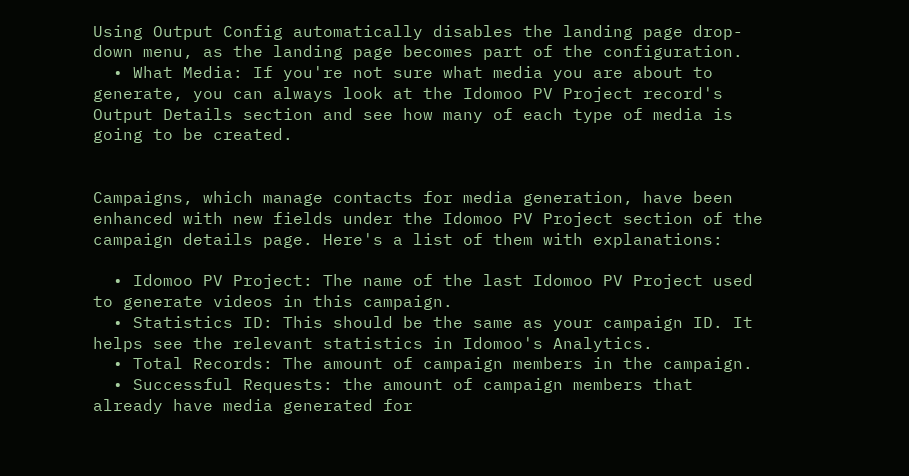Using Output Config automatically disables the landing page drop-down menu, as the landing page becomes part of the configuration.
  • What Media: If you're not sure what media you are about to generate, you can always look at the Idomoo PV Project record's Output Details section and see how many of each type of media is going to be created.


Campaigns, which manage contacts for media generation, have been enhanced with new fields under the Idomoo PV Project section of the campaign details page. Here's a list of them with explanations:

  • Idomoo PV Project: The name of the last Idomoo PV Project used to generate videos in this campaign.
  • Statistics ID: This should be the same as your campaign ID. It helps see the relevant statistics in Idomoo's Analytics.
  • Total Records: The amount of campaign members in the campaign.
  • Successful Requests: the amount of campaign members that already have media generated for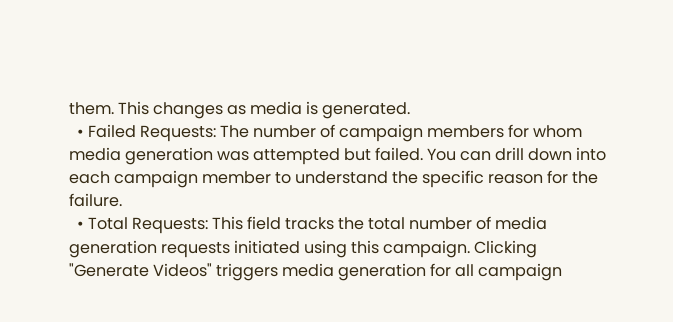them. This changes as media is generated.
  • Failed Requests: The number of campaign members for whom media generation was attempted but failed. You can drill down into each campaign member to understand the specific reason for the failure.
  • Total Requests: This field tracks the total number of media generation requests initiated using this campaign. Clicking "Generate Videos" triggers media generation for all campaign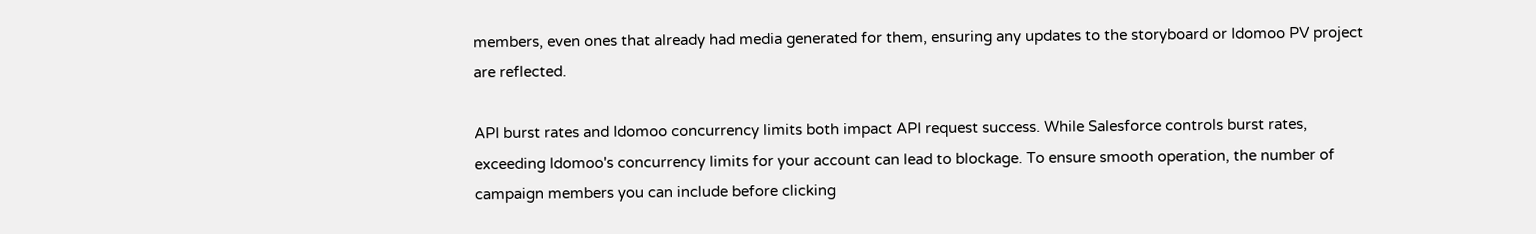members, even ones that already had media generated for them, ensuring any updates to the storyboard or Idomoo PV project are reflected.

API burst rates and Idomoo concurrency limits both impact API request success. While Salesforce controls burst rates, exceeding Idomoo's concurrency limits for your account can lead to blockage. To ensure smooth operation, the number of campaign members you can include before clicking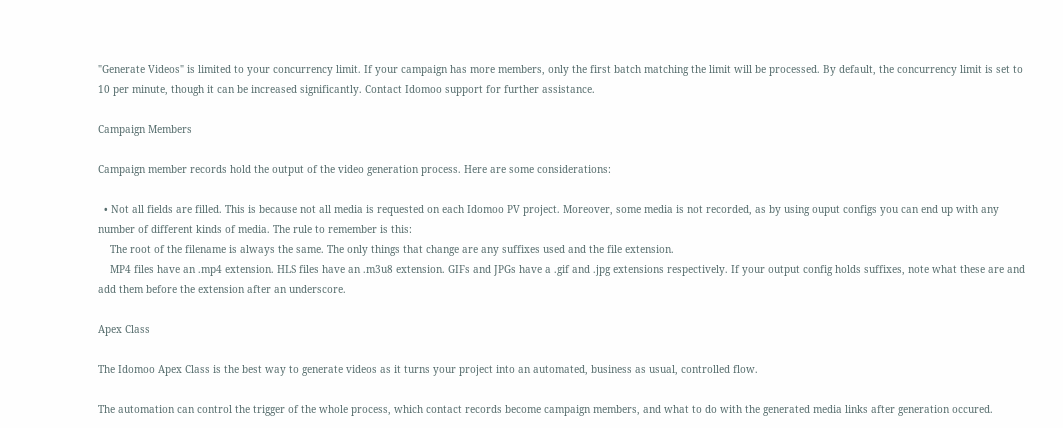"Generate Videos" is limited to your concurrency limit. If your campaign has more members, only the first batch matching the limit will be processed. By default, the concurrency limit is set to 10 per minute, though it can be increased significantly. Contact Idomoo support for further assistance.

Campaign Members

Campaign member records hold the output of the video generation process. Here are some considerations:

  • Not all fields are filled. This is because not all media is requested on each Idomoo PV project. Moreover, some media is not recorded, as by using ouput configs you can end up with any number of different kinds of media. The rule to remember is this:
    The root of the filename is always the same. The only things that change are any suffixes used and the file extension.
    MP4 files have an .mp4 extension. HLS files have an .m3u8 extension. GIFs and JPGs have a .gif and .jpg extensions respectively. If your output config holds suffixes, note what these are and add them before the extension after an underscore.

Apex Class

The Idomoo Apex Class is the best way to generate videos as it turns your project into an automated, business as usual, controlled flow.

The automation can control the trigger of the whole process, which contact records become campaign members, and what to do with the generated media links after generation occured.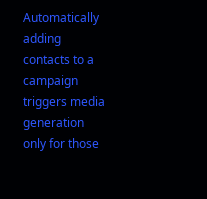Automatically adding contacts to a campaign triggers media generation only for those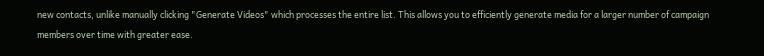new contacts, unlike manually clicking "Generate Videos" which processes the entire list. This allows you to efficiently generate media for a larger number of campaign members over time with greater ease.